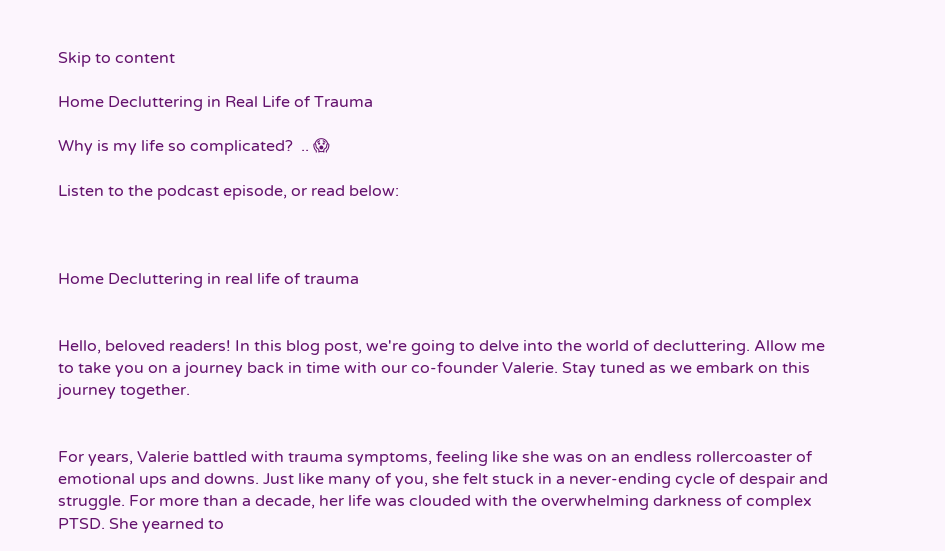Skip to content

Home Decluttering in Real Life of Trauma

Why is my life so complicated?  .. 😱

Listen to the podcast episode, or read below:



Home Decluttering in real life of trauma


Hello, beloved readers! In this blog post, we're going to delve into the world of decluttering. Allow me to take you on a journey back in time with our co-founder Valerie. Stay tuned as we embark on this journey together.


For years, Valerie battled with trauma symptoms, feeling like she was on an endless rollercoaster of emotional ups and downs. Just like many of you, she felt stuck in a never-ending cycle of despair and struggle. For more than a decade, her life was clouded with the overwhelming darkness of complex PTSD. She yearned to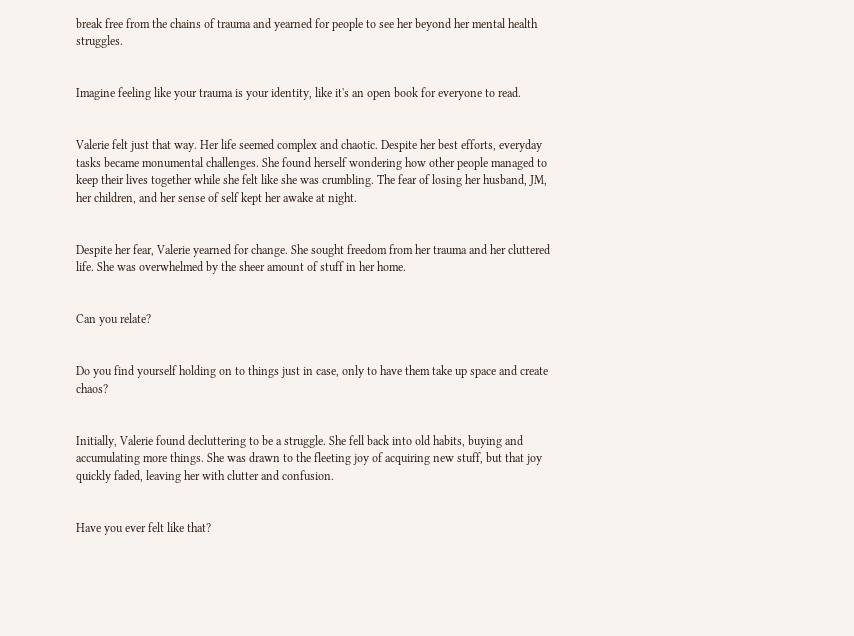break free from the chains of trauma and yearned for people to see her beyond her mental health struggles.


Imagine feeling like your trauma is your identity, like it's an open book for everyone to read.


Valerie felt just that way. Her life seemed complex and chaotic. Despite her best efforts, everyday tasks became monumental challenges. She found herself wondering how other people managed to keep their lives together while she felt like she was crumbling. The fear of losing her husband, JM, her children, and her sense of self kept her awake at night.


Despite her fear, Valerie yearned for change. She sought freedom from her trauma and her cluttered life. She was overwhelmed by the sheer amount of stuff in her home.


Can you relate?


Do you find yourself holding on to things just in case, only to have them take up space and create chaos?


Initially, Valerie found decluttering to be a struggle. She fell back into old habits, buying and accumulating more things. She was drawn to the fleeting joy of acquiring new stuff, but that joy quickly faded, leaving her with clutter and confusion.


Have you ever felt like that?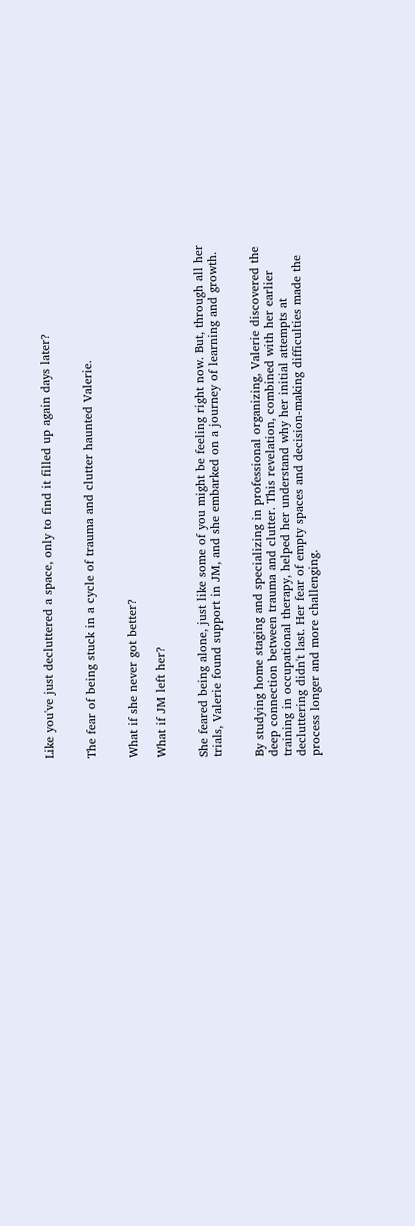Like you've just decluttered a space, only to find it filled up again days later?


The fear of being stuck in a cycle of trauma and clutter haunted Valerie.


What if she never got better?

What if JM left her?


She feared being alone, just like some of you might be feeling right now. But, through all her trials, Valerie found support in JM, and she embarked on a journey of learning and growth.


By studying home staging and specializing in professional organizing, Valerie discovered the deep connection between trauma and clutter. This revelation, combined with her earlier training in occupational therapy, helped her understand why her initial attempts at decluttering didn't last. Her fear of empty spaces and decision-making difficulties made the process longer and more challenging.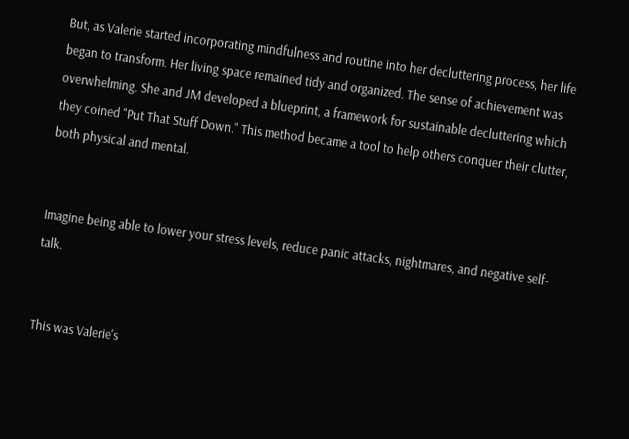But, as Valerie started incorporating mindfulness and routine into her decluttering process, her life began to transform. Her living space remained tidy and organized. The sense of achievement was overwhelming. She and JM developed a blueprint, a framework for sustainable decluttering which they coined "Put That Stuff Down." This method became a tool to help others conquer their clutter, both physical and mental.


Imagine being able to lower your stress levels, reduce panic attacks, nightmares, and negative self-talk.


This was Valerie's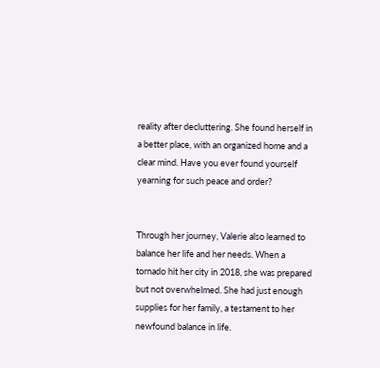reality after decluttering. She found herself in a better place, with an organized home and a clear mind. Have you ever found yourself yearning for such peace and order?


Through her journey, Valerie also learned to balance her life and her needs. When a tornado hit her city in 2018, she was prepared but not overwhelmed. She had just enough supplies for her family, a testament to her newfound balance in life.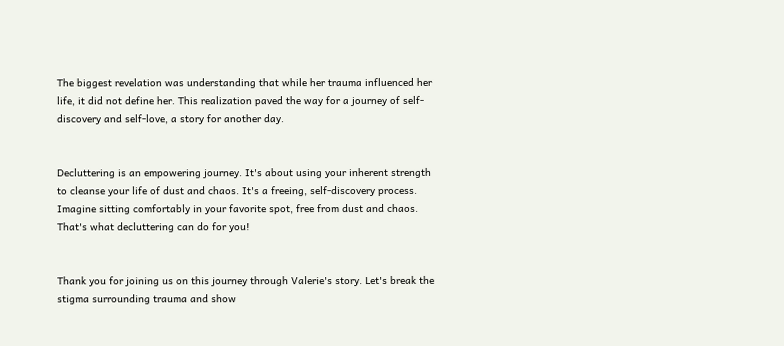The biggest revelation was understanding that while her trauma influenced her life, it did not define her. This realization paved the way for a journey of self-discovery and self-love, a story for another day.


Decluttering is an empowering journey. It's about using your inherent strength to cleanse your life of dust and chaos. It's a freeing, self-discovery process. Imagine sitting comfortably in your favorite spot, free from dust and chaos. That's what decluttering can do for you!


Thank you for joining us on this journey through Valerie's story. Let's break the stigma surrounding trauma and show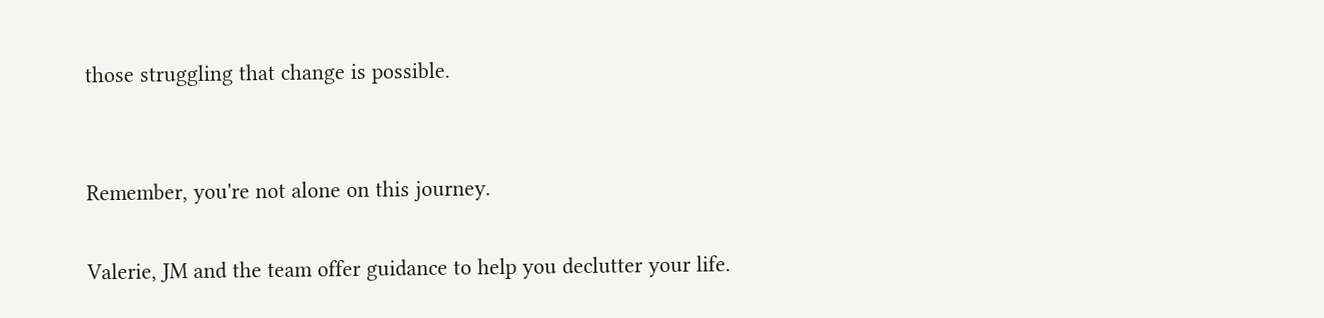those struggling that change is possible.


Remember, you're not alone on this journey.

Valerie, JM and the team offer guidance to help you declutter your life.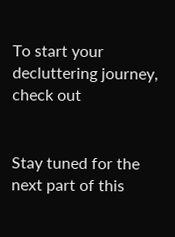To start your decluttering journey, check out


Stay tuned for the next part of this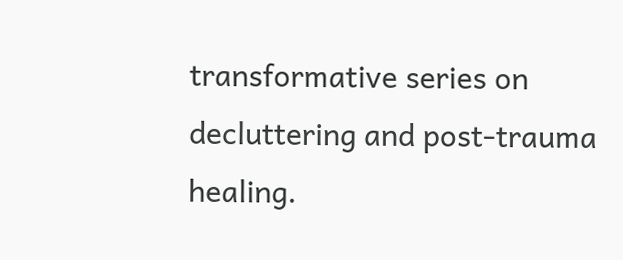transformative series on decluttering and post-trauma healing.